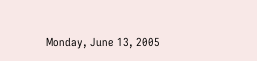Monday, June 13, 2005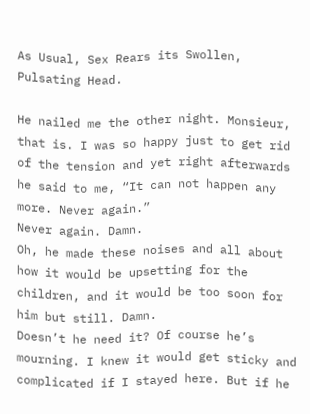As Usual, Sex Rears its Swollen, Pulsating Head.

He nailed me the other night. Monsieur, that is. I was so happy just to get rid of the tension and yet right afterwards he said to me, “It can not happen any more. Never again.”
Never again. Damn.
Oh, he made these noises and all about how it would be upsetting for the children, and it would be too soon for him but still. Damn.
Doesn’t he need it? Of course he’s mourning. I knew it would get sticky and complicated if I stayed here. But if he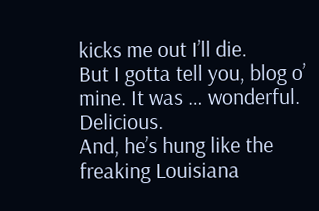kicks me out I’ll die.
But I gotta tell you, blog o’ mine. It was … wonderful. Delicious.
And, he’s hung like the freaking Louisiana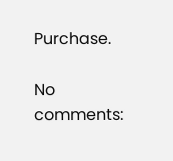Purchase.

No comments: